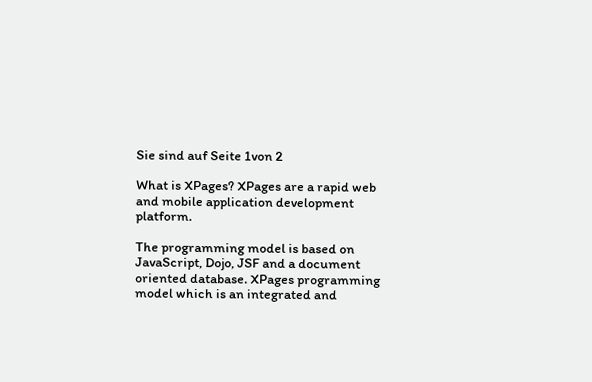Sie sind auf Seite 1von 2

What is XPages? XPages are a rapid web and mobile application development platform.

The programming model is based on JavaScript, Dojo, JSF and a document oriented database. XPages programming model which is an integrated and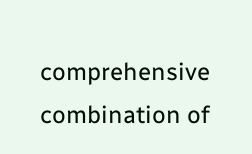comprehensive combination of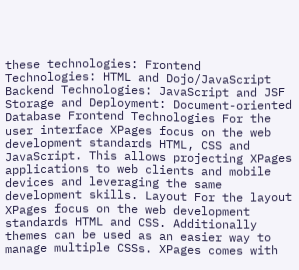these technologies: Frontend Technologies: HTML and Dojo/JavaScript Backend Technologies: JavaScript and JSF Storage and Deployment: Document-oriented Database Frontend Technologies For the user interface XPages focus on the web development standards HTML, CSS and JavaScript. This allows projecting XPages applications to web clients and mobile devices and leveraging the same development skills. Layout For the layout XPages focus on the web development standards HTML and CSS. Additionally themes can be used as an easier way to manage multiple CSSs. XPages comes with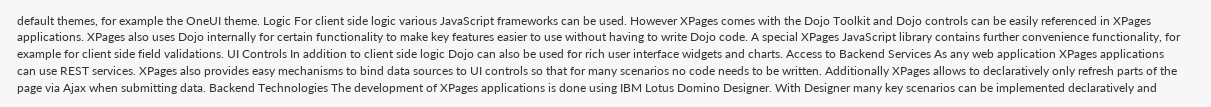default themes, for example the OneUI theme. Logic For client side logic various JavaScript frameworks can be used. However XPages comes with the Dojo Toolkit and Dojo controls can be easily referenced in XPages applications. XPages also uses Dojo internally for certain functionality to make key features easier to use without having to write Dojo code. A special XPages JavaScript library contains further convenience functionality, for example for client side field validations. UI Controls In addition to client side logic Dojo can also be used for rich user interface widgets and charts. Access to Backend Services As any web application XPages applications can use REST services. XPages also provides easy mechanisms to bind data sources to UI controls so that for many scenarios no code needs to be written. Additionally XPages allows to declaratively only refresh parts of the page via Ajax when submitting data. Backend Technologies The development of XPages applications is done using IBM Lotus Domino Designer. With Designer many key scenarios can be implemented declaratively and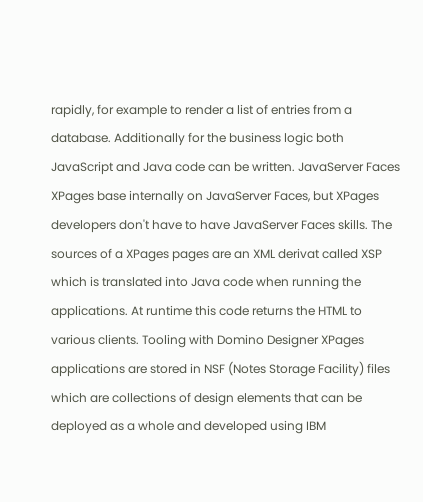rapidly, for example to render a list of entries from a database. Additionally for the business logic both JavaScript and Java code can be written. JavaServer Faces XPages base internally on JavaServer Faces, but XPages developers don't have to have JavaServer Faces skills. The sources of a XPages pages are an XML derivat called XSP which is translated into Java code when running the applications. At runtime this code returns the HTML to various clients. Tooling with Domino Designer XPages applications are stored in NSF (Notes Storage Facility) files which are collections of design elements that can be deployed as a whole and developed using IBM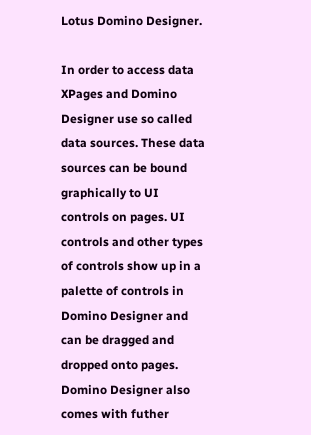Lotus Domino Designer.

In order to access data XPages and Domino Designer use so called data sources. These data sources can be bound graphically to UI controls on pages. UI controls and other types of controls show up in a palette of controls in Domino Designer and can be dragged and dropped onto pages. Domino Designer also comes with futher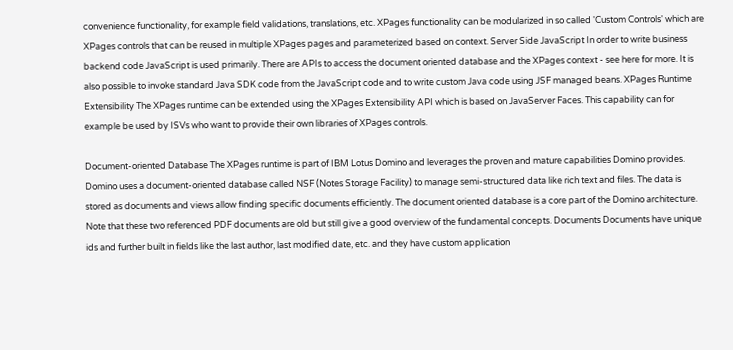convenience functionality, for example field validations, translations, etc. XPages functionality can be modularized in so called 'Custom Controls' which are XPages controls that can be reused in multiple XPages pages and parameterized based on context. Server Side JavaScript In order to write business backend code JavaScript is used primarily. There are APIs to access the document oriented database and the XPages context - see here for more. It is also possible to invoke standard Java SDK code from the JavaScript code and to write custom Java code using JSF managed beans. XPages Runtime Extensibility The XPages runtime can be extended using the XPages Extensibility API which is based on JavaServer Faces. This capability can for example be used by ISVs who want to provide their own libraries of XPages controls.

Document-oriented Database The XPages runtime is part of IBM Lotus Domino and leverages the proven and mature capabilities Domino provides. Domino uses a document-oriented database called NSF (Notes Storage Facility) to manage semi-structured data like rich text and files. The data is stored as documents and views allow finding specific documents efficiently. The document oriented database is a core part of the Domino architecture. Note that these two referenced PDF documents are old but still give a good overview of the fundamental concepts. Documents Documents have unique ids and further built in fields like the last author, last modified date, etc. and they have custom application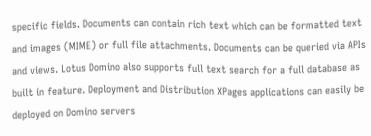specific fields. Documents can contain rich text which can be formatted text and images (MIME) or full file attachments. Documents can be queried via APIs and views. Lotus Domino also supports full text search for a full database as built in feature. Deployment and Distribution XPages applications can easily be deployed on Domino servers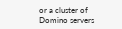or a cluster of Domino servers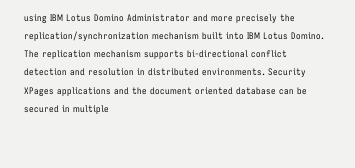using IBM Lotus Domino Administrator and more precisely the replication/synchronization mechanism built into IBM Lotus Domino. The replication mechanism supports bi-directional conflict detection and resolution in distributed environments. Security XPages applications and the document oriented database can be secured in multiple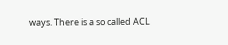ways. There is a so called ACL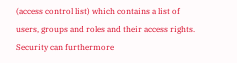(access control list) which contains a list of users, groups and roles and their access rights. Security can furthermore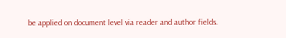be applied on document level via reader and author fields.